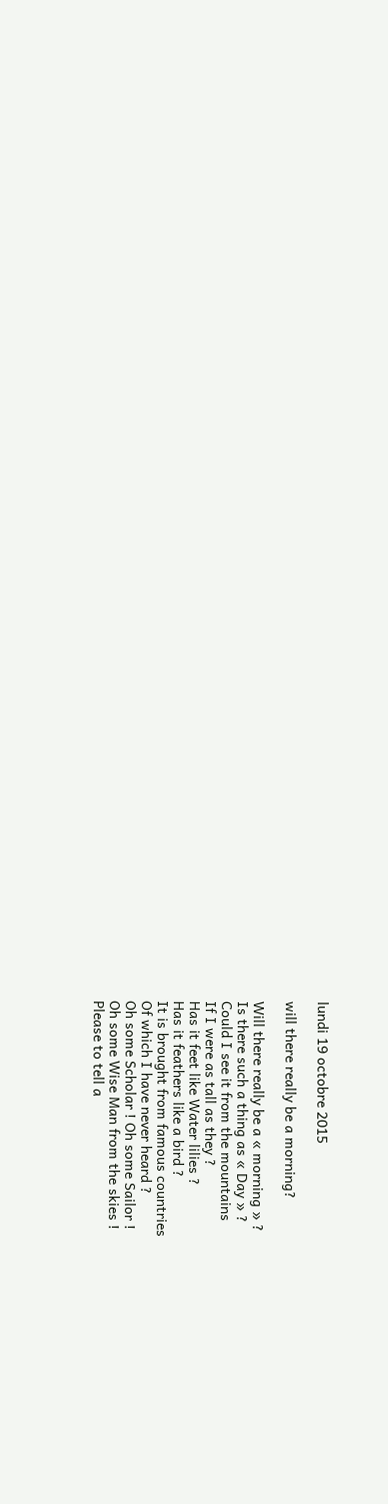lundi 19 octobre 2015

will there really be a morning?

Will there really be a « morning » ?
Is there such a thing as « Day » ?
Could I see it from the mountains
If I were as tall as they ?
Has it feet like Water lilies ?
Has it feathers like a bird ?
It is brought from famous countries
Of which I have never heard ?
Oh some Scholar ! Oh some Sailor !
Oh some Wise Man from the skies !
Please to tell a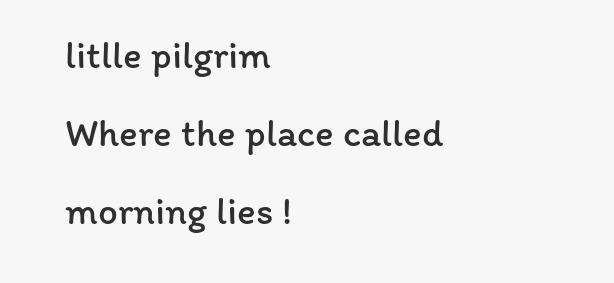litlle pilgrim
Where the place called morning lies !